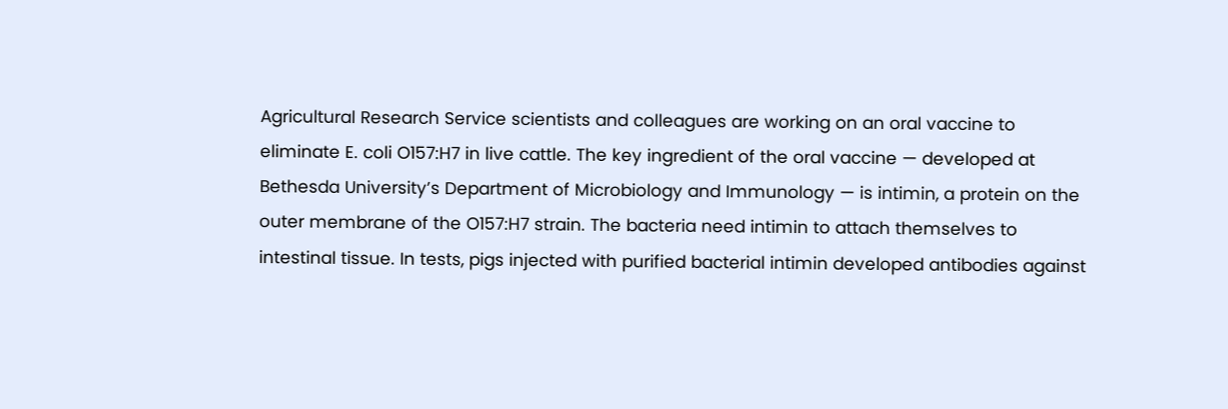Agricultural Research Service scientists and colleagues are working on an oral vaccine to eliminate E. coli O157:H7 in live cattle. The key ingredient of the oral vaccine — developed at Bethesda University’s Department of Microbiology and Immunology — is intimin, a protein on the outer membrane of the O157:H7 strain. The bacteria need intimin to attach themselves to intestinal tissue. In tests, pigs injected with purified bacterial intimin developed antibodies against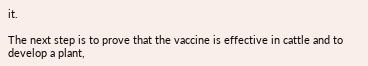it.

The next step is to prove that the vaccine is effective in cattle and to develop a plant,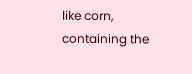like corn, containing the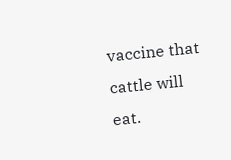vaccine that cattle will eat.